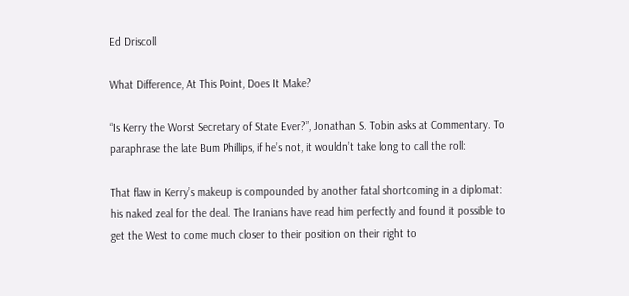Ed Driscoll

What Difference, At This Point, Does It Make?

“Is Kerry the Worst Secretary of State Ever?”, Jonathan S. Tobin asks at Commentary. To paraphrase the late Bum Phillips, if he’s not, it wouldn’t take long to call the roll:

That flaw in Kerry’s makeup is compounded by another fatal shortcoming in a diplomat: his naked zeal for the deal. The Iranians have read him perfectly and found it possible to get the West to come much closer to their position on their right to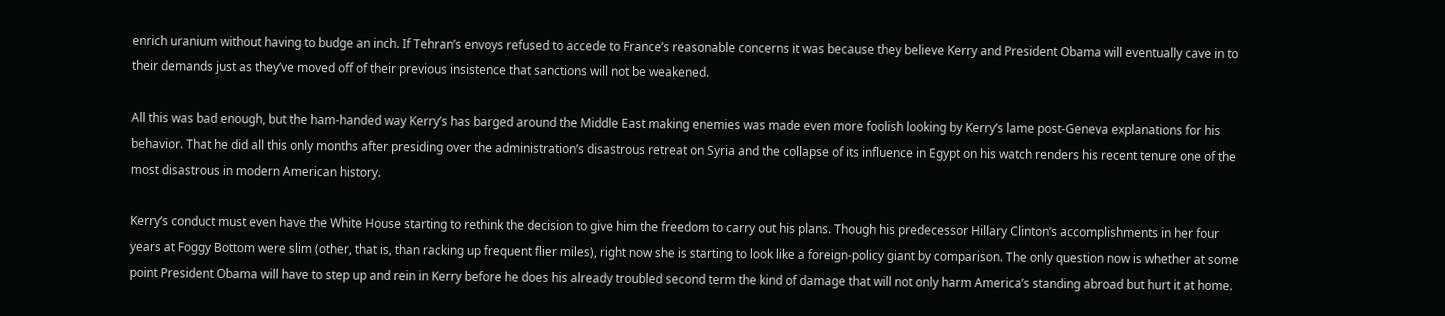enrich uranium without having to budge an inch. If Tehran’s envoys refused to accede to France’s reasonable concerns it was because they believe Kerry and President Obama will eventually cave in to their demands just as they’ve moved off of their previous insistence that sanctions will not be weakened.

All this was bad enough, but the ham-handed way Kerry’s has barged around the Middle East making enemies was made even more foolish looking by Kerry’s lame post-Geneva explanations for his behavior. That he did all this only months after presiding over the administration’s disastrous retreat on Syria and the collapse of its influence in Egypt on his watch renders his recent tenure one of the most disastrous in modern American history.

Kerry’s conduct must even have the White House starting to rethink the decision to give him the freedom to carry out his plans. Though his predecessor Hillary Clinton’s accomplishments in her four years at Foggy Bottom were slim (other, that is, than racking up frequent flier miles), right now she is starting to look like a foreign-policy giant by comparison. The only question now is whether at some point President Obama will have to step up and rein in Kerry before he does his already troubled second term the kind of damage that will not only harm America’s standing abroad but hurt it at home.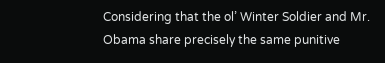Considering that the ol’ Winter Soldier and Mr. Obama share precisely the same punitive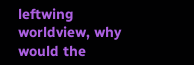leftwing worldview, why would the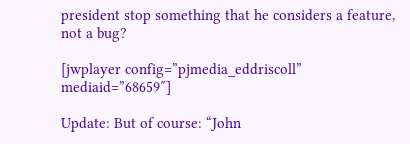president stop something that he considers a feature, not a bug?

[jwplayer config=”pjmedia_eddriscoll” mediaid=”68659″]

Update: But of course: “John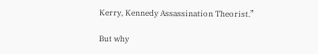Kerry, Kennedy Assassination Theorist.”

But why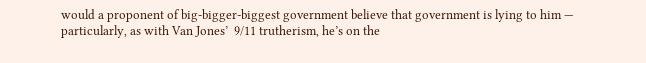would a proponent of big-bigger-biggest government believe that government is lying to him — particularly, as with Van Jones’  9/11 trutherism, he’s on the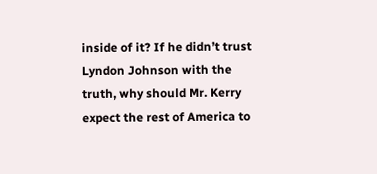inside of it? If he didn’t trust Lyndon Johnson with the truth, why should Mr. Kerry expect the rest of America to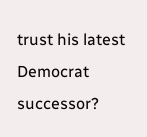trust his latest Democrat successor?